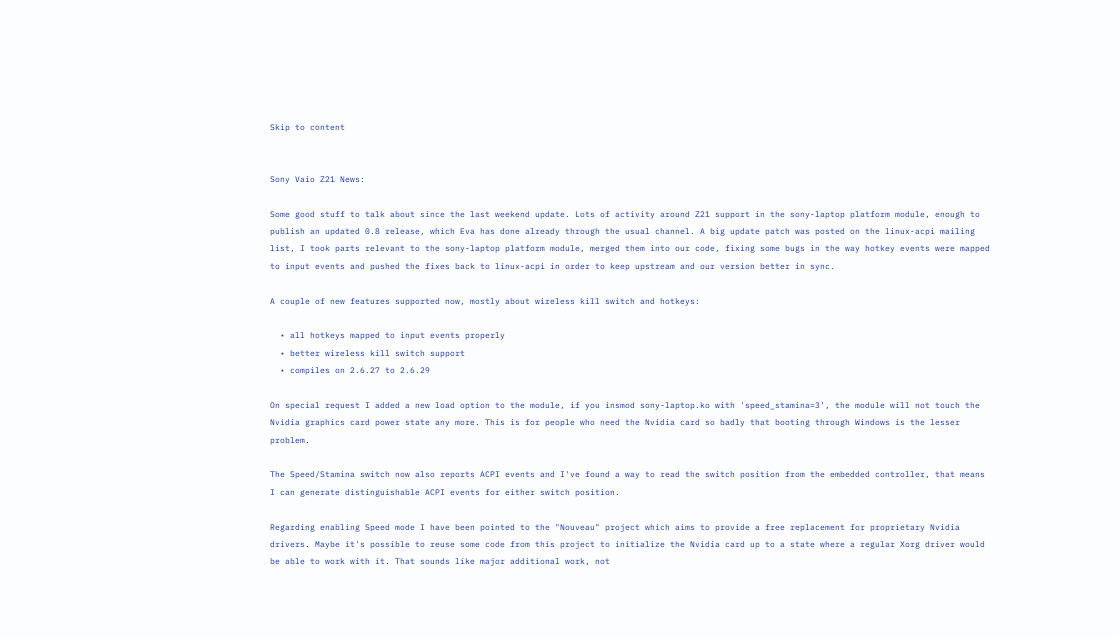Skip to content


Sony Vaio Z21 News:

Some good stuff to talk about since the last weekend update. Lots of activity around Z21 support in the sony-laptop platform module, enough to publish an updated 0.8 release, which Eva has done already through the usual channel. A big update patch was posted on the linux-acpi mailing list, I took parts relevant to the sony-laptop platform module, merged them into our code, fixing some bugs in the way hotkey events were mapped to input events and pushed the fixes back to linux-acpi in order to keep upstream and our version better in sync.

A couple of new features supported now, mostly about wireless kill switch and hotkeys:

  • all hotkeys mapped to input events properly
  • better wireless kill switch support
  • compiles on 2.6.27 to 2.6.29

On special request I added a new load option to the module, if you insmod sony-laptop.ko with 'speed_stamina=3', the module will not touch the Nvidia graphics card power state any more. This is for people who need the Nvidia card so badly that booting through Windows is the lesser problem.

The Speed/Stamina switch now also reports ACPI events and I've found a way to read the switch position from the embedded controller, that means I can generate distinguishable ACPI events for either switch position.

Regarding enabling Speed mode I have been pointed to the "Nouveau" project which aims to provide a free replacement for proprietary Nvidia drivers. Maybe it's possible to reuse some code from this project to initialize the Nvidia card up to a state where a regular Xorg driver would be able to work with it. That sounds like major additional work, not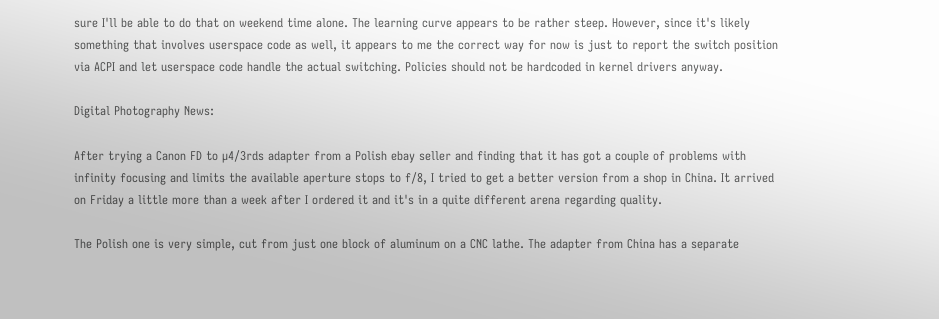sure I'll be able to do that on weekend time alone. The learning curve appears to be rather steep. However, since it's likely something that involves userspace code as well, it appears to me the correct way for now is just to report the switch position via ACPI and let userspace code handle the actual switching. Policies should not be hardcoded in kernel drivers anyway.

Digital Photography News:

After trying a Canon FD to µ4/3rds adapter from a Polish ebay seller and finding that it has got a couple of problems with infinity focusing and limits the available aperture stops to f/8, I tried to get a better version from a shop in China. It arrived on Friday a little more than a week after I ordered it and it's in a quite different arena regarding quality.

The Polish one is very simple, cut from just one block of aluminum on a CNC lathe. The adapter from China has a separate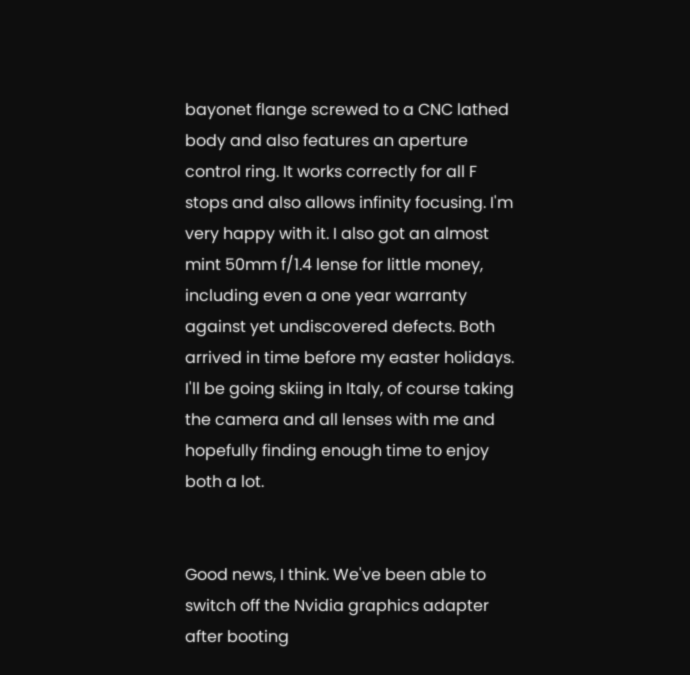bayonet flange screwed to a CNC lathed body and also features an aperture control ring. It works correctly for all F stops and also allows infinity focusing. I'm very happy with it. I also got an almost mint 50mm f/1.4 lense for little money, including even a one year warranty against yet undiscovered defects. Both arrived in time before my easter holidays. I'll be going skiing in Italy, of course taking the camera and all lenses with me and hopefully finding enough time to enjoy both a lot.


Good news, I think. We've been able to switch off the Nvidia graphics adapter after booting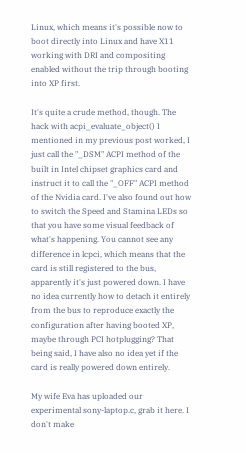Linux, which means it's possible now to boot directly into Linux and have X11 working with DRI and compositing enabled without the trip through booting into XP first.

It's quite a crude method, though. The hack with acpi_evaluate_object() I mentioned in my previous post worked, I just call the "_DSM" ACPI method of the built in Intel chipset graphics card and instruct it to call the "_OFF" ACPI method of the Nvidia card. I've also found out how to switch the Speed and Stamina LEDs so that you have some visual feedback of what's happening. You cannot see any difference in lcpci, which means that the card is still registered to the bus, apparently it's just powered down. I have no idea currently how to detach it entirely from the bus to reproduce exactly the configuration after having booted XP, maybe through PCI hotplugging? That being said, I have also no idea yet if the card is really powered down entirely.

My wife Eva has uploaded our experimental sony-laptop.c, grab it here. I don't make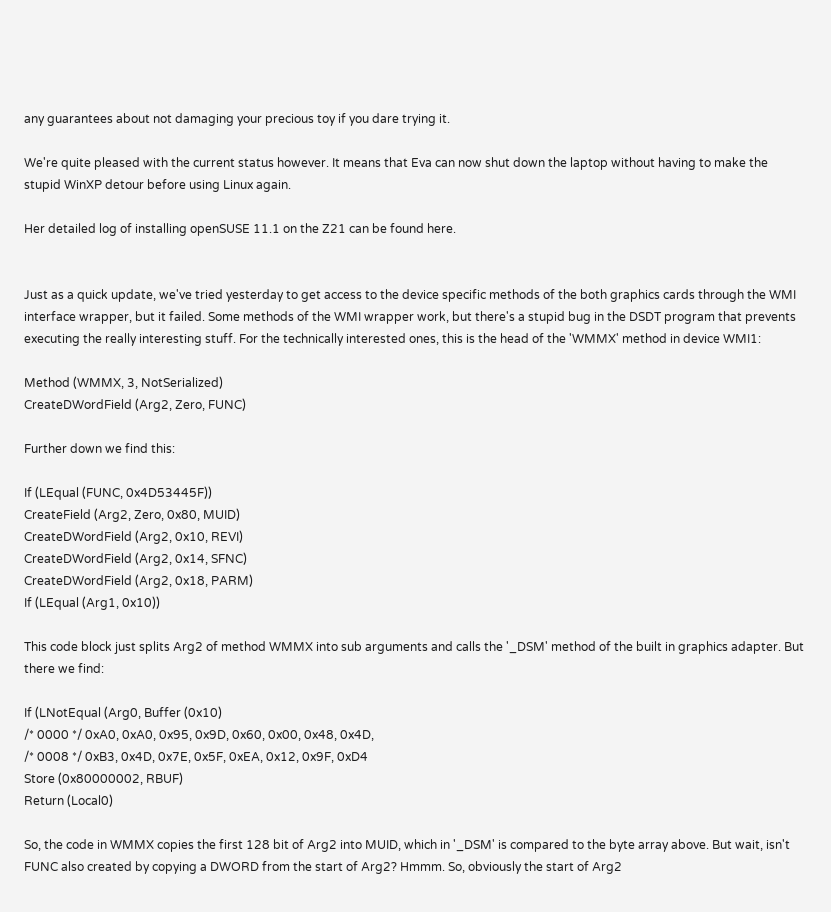any guarantees about not damaging your precious toy if you dare trying it.

We're quite pleased with the current status however. It means that Eva can now shut down the laptop without having to make the stupid WinXP detour before using Linux again.

Her detailed log of installing openSUSE 11.1 on the Z21 can be found here.


Just as a quick update, we've tried yesterday to get access to the device specific methods of the both graphics cards through the WMI interface wrapper, but it failed. Some methods of the WMI wrapper work, but there's a stupid bug in the DSDT program that prevents executing the really interesting stuff. For the technically interested ones, this is the head of the 'WMMX' method in device WMI1:

Method (WMMX, 3, NotSerialized)
CreateDWordField (Arg2, Zero, FUNC)

Further down we find this:

If (LEqual (FUNC, 0x4D53445F))
CreateField (Arg2, Zero, 0x80, MUID)
CreateDWordField (Arg2, 0x10, REVI)
CreateDWordField (Arg2, 0x14, SFNC)
CreateDWordField (Arg2, 0x18, PARM)
If (LEqual (Arg1, 0x10))

This code block just splits Arg2 of method WMMX into sub arguments and calls the '_DSM' method of the built in graphics adapter. But there we find:

If (LNotEqual (Arg0, Buffer (0x10)
/* 0000 */ 0xA0, 0xA0, 0x95, 0x9D, 0x60, 0x00, 0x48, 0x4D,
/* 0008 */ 0xB3, 0x4D, 0x7E, 0x5F, 0xEA, 0x12, 0x9F, 0xD4
Store (0x80000002, RBUF)
Return (Local0)

So, the code in WMMX copies the first 128 bit of Arg2 into MUID, which in '_DSM' is compared to the byte array above. But wait, isn't FUNC also created by copying a DWORD from the start of Arg2? Hmmm. So, obviously the start of Arg2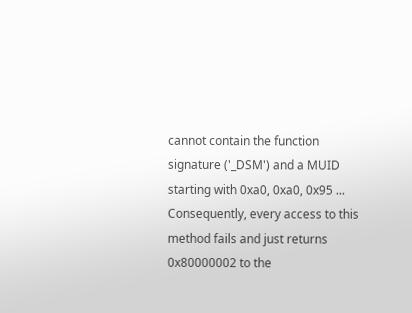cannot contain the function signature ('_DSM') and a MUID starting with 0xa0, 0xa0, 0x95 ... Consequently, every access to this method fails and just returns 0x80000002 to the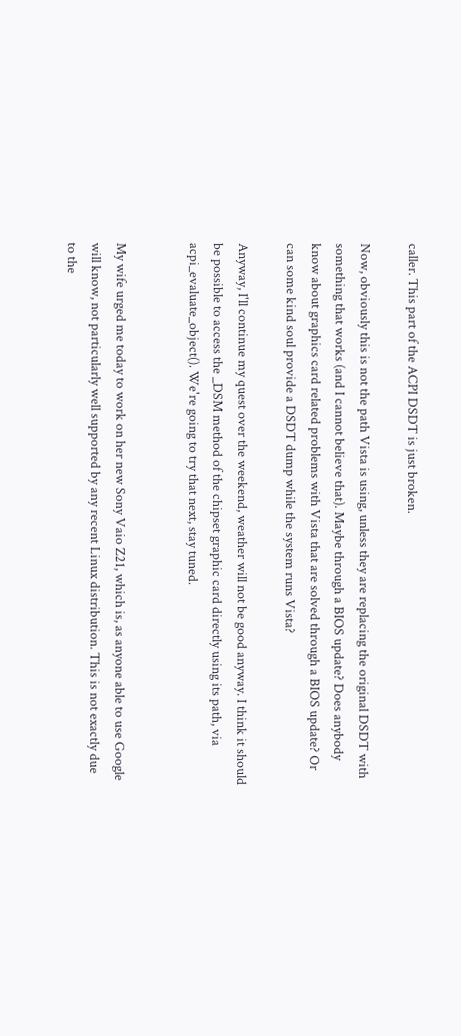caller. This part of the ACPI DSDT is just broken.

Now, obviously this is not the path Vista is using, unless they are replacing the original DSDT with something that works (and I cannot believe that). Maybe through a BIOS update? Does anybody know about graphics card related problems with Vista that are solved through a BIOS update? Or can some kind soul provide a DSDT dump while the system runs Vista?

Anyway, I'll continue my quest over the weekend, weather will not be good anyway. I think it should be possible to access the _DSM method of the chipset graphic card directly using its path, via acpi_evaluate_object(). We're going to try that next, stay tuned.


My wife urged me today to work on her new Sony Vaio Z21, which is, as anyone able to use Google will know, not particularly well supported by any recent Linux distribution. This is not exactly due to the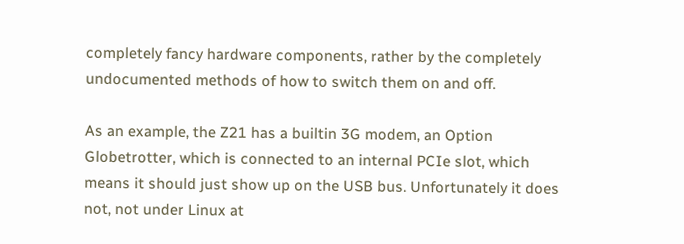completely fancy hardware components, rather by the completely undocumented methods of how to switch them on and off.

As an example, the Z21 has a builtin 3G modem, an Option Globetrotter, which is connected to an internal PCIe slot, which means it should just show up on the USB bus. Unfortunately it does not, not under Linux at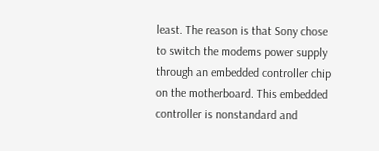least. The reason is that Sony chose to switch the modems power supply through an embedded controller chip on the motherboard. This embedded controller is nonstandard and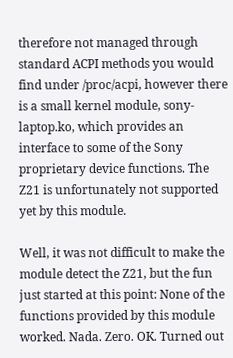therefore not managed through standard ACPI methods you would find under /proc/acpi, however there is a small kernel module, sony-laptop.ko, which provides an interface to some of the Sony proprietary device functions. The Z21 is unfortunately not supported yet by this module.

Well, it was not difficult to make the module detect the Z21, but the fun just started at this point: None of the functions provided by this module worked. Nada. Zero. OK. Turned out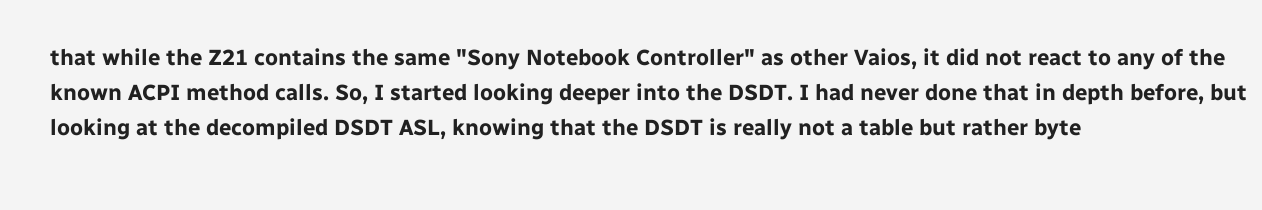that while the Z21 contains the same "Sony Notebook Controller" as other Vaios, it did not react to any of the known ACPI method calls. So, I started looking deeper into the DSDT. I had never done that in depth before, but looking at the decompiled DSDT ASL, knowing that the DSDT is really not a table but rather byte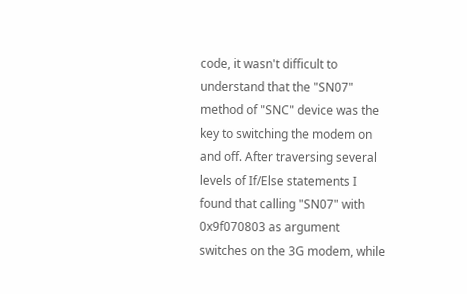code, it wasn't difficult to understand that the "SN07" method of "SNC" device was the key to switching the modem on and off. After traversing several levels of If/Else statements I found that calling "SN07" with 0x9f070803 as argument switches on the 3G modem, while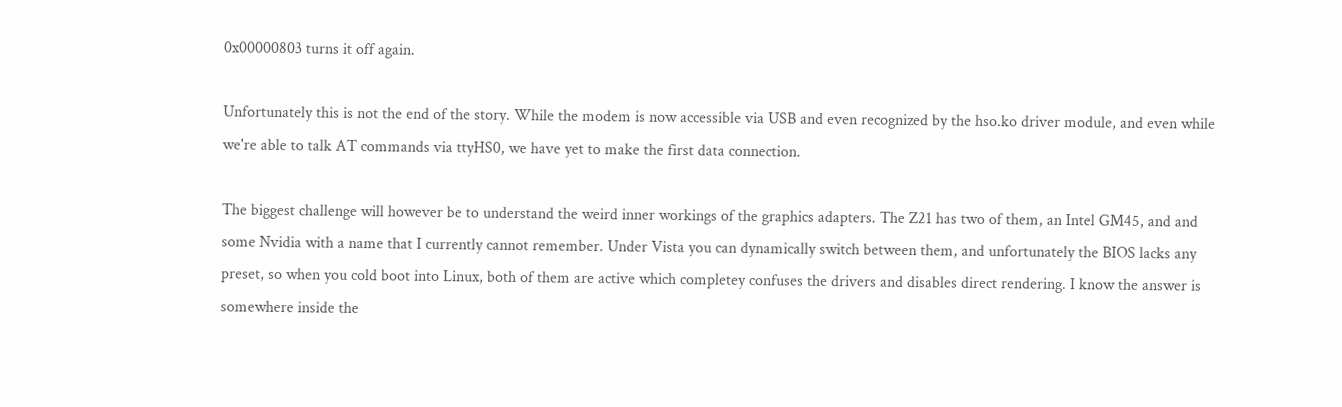0x00000803 turns it off again.

Unfortunately this is not the end of the story. While the modem is now accessible via USB and even recognized by the hso.ko driver module, and even while we're able to talk AT commands via ttyHS0, we have yet to make the first data connection.

The biggest challenge will however be to understand the weird inner workings of the graphics adapters. The Z21 has two of them, an Intel GM45, and and some Nvidia with a name that I currently cannot remember. Under Vista you can dynamically switch between them, and unfortunately the BIOS lacks any preset, so when you cold boot into Linux, both of them are active which completey confuses the drivers and disables direct rendering. I know the answer is somewhere inside the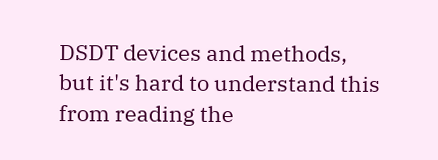DSDT devices and methods, but it's hard to understand this from reading the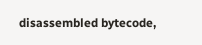disassembled bytecode,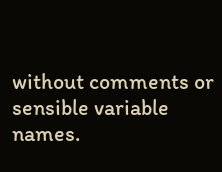without comments or sensible variable names.